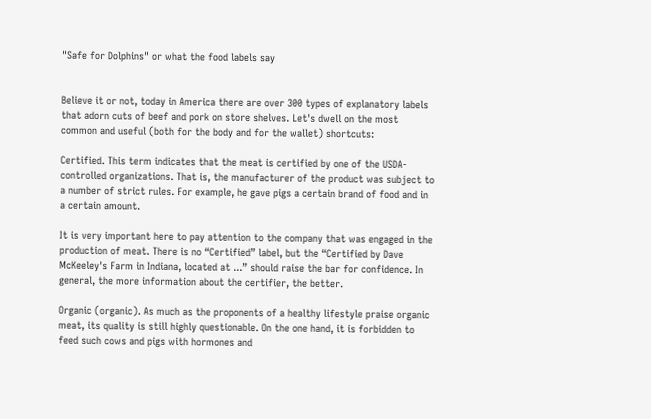"Safe for Dolphins" or what the food labels say


Believe it or not, today in America there are over 300 types of explanatory labels that adorn cuts of beef and pork on store shelves. Let's dwell on the most common and useful (both for the body and for the wallet) shortcuts:

Certified. This term indicates that the meat is certified by one of the USDA-controlled organizations. That is, the manufacturer of the product was subject to a number of strict rules. For example, he gave pigs a certain brand of food and in a certain amount.

It is very important here to pay attention to the company that was engaged in the production of meat. There is no “Certified” label, but the “Certified by Dave McKeeley's Farm in Indiana, located at ...” should raise the bar for confidence. In general, the more information about the certifier, the better.

Organic (organic). As much as the proponents of a healthy lifestyle praise organic meat, its quality is still highly questionable. On the one hand, it is forbidden to feed such cows and pigs with hormones and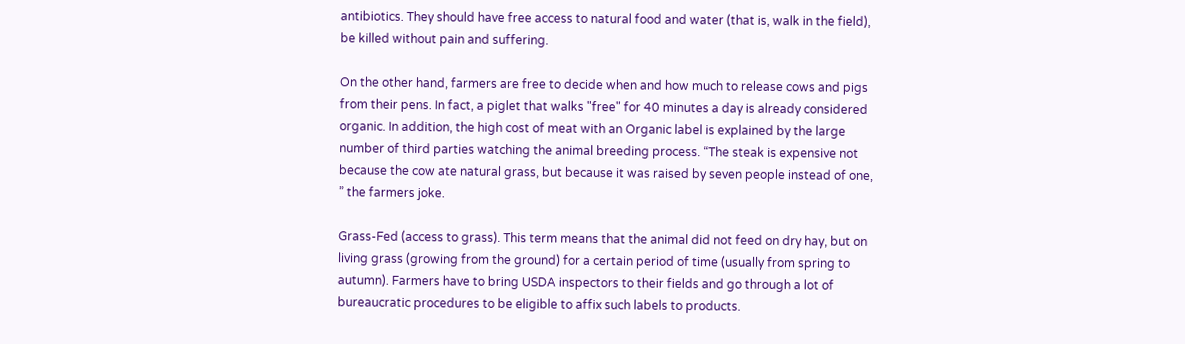antibiotics. They should have free access to natural food and water (that is, walk in the field), be killed without pain and suffering.

On the other hand, farmers are free to decide when and how much to release cows and pigs from their pens. In fact, a piglet that walks "free" for 40 minutes a day is already considered organic. In addition, the high cost of meat with an Organic label is explained by the large number of third parties watching the animal breeding process. “The steak is expensive not because the cow ate natural grass, but because it was raised by seven people instead of one, ” the farmers joke.

Grass-Fed (access to grass). This term means that the animal did not feed on dry hay, but on living grass (growing from the ground) for a certain period of time (usually from spring to autumn). Farmers have to bring USDA inspectors to their fields and go through a lot of bureaucratic procedures to be eligible to affix such labels to products.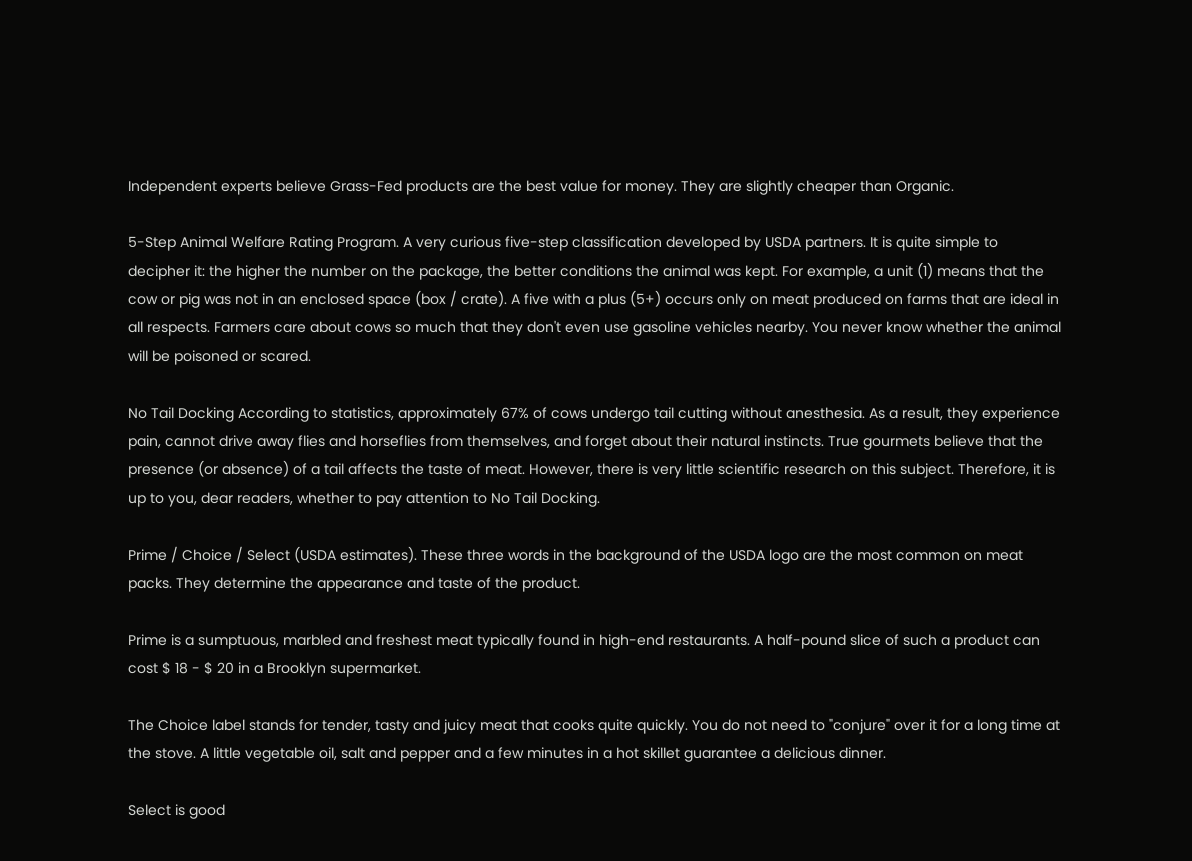Independent experts believe Grass-Fed products are the best value for money. They are slightly cheaper than Organic.

5-Step Animal Welfare Rating Program. A very curious five-step classification developed by USDA partners. It is quite simple to decipher it: the higher the number on the package, the better conditions the animal was kept. For example, a unit (1) means that the cow or pig was not in an enclosed space (box / crate). A five with a plus (5+) occurs only on meat produced on farms that are ideal in all respects. Farmers care about cows so much that they don't even use gasoline vehicles nearby. You never know whether the animal will be poisoned or scared.

No Tail Docking According to statistics, approximately 67% of cows undergo tail cutting without anesthesia. As a result, they experience pain, cannot drive away flies and horseflies from themselves, and forget about their natural instincts. True gourmets believe that the presence (or absence) of a tail affects the taste of meat. However, there is very little scientific research on this subject. Therefore, it is up to you, dear readers, whether to pay attention to No Tail Docking.

Prime / Choice / Select (USDA estimates). These three words in the background of the USDA logo are the most common on meat packs. They determine the appearance and taste of the product.

Prime is a sumptuous, marbled and freshest meat typically found in high-end restaurants. A half-pound slice of such a product can cost $ 18 - $ 20 in a Brooklyn supermarket.

The Choice label stands for tender, tasty and juicy meat that cooks quite quickly. You do not need to "conjure" over it for a long time at the stove. A little vegetable oil, salt and pepper and a few minutes in a hot skillet guarantee a delicious dinner.

Select is good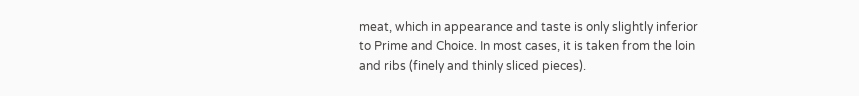meat, which in appearance and taste is only slightly inferior to Prime and Choice. In most cases, it is taken from the loin and ribs (finely and thinly sliced pieces).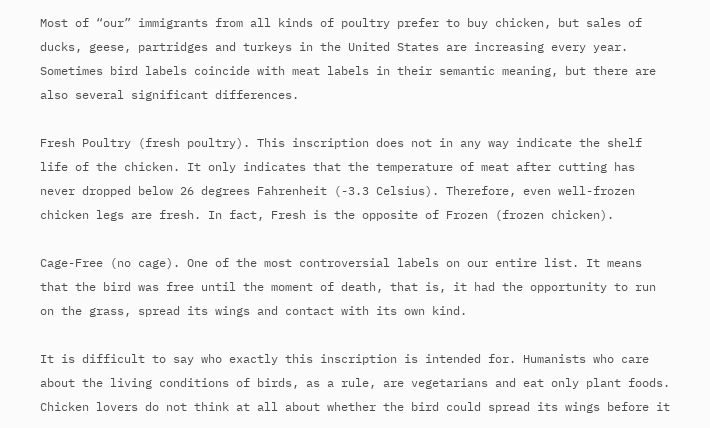Most of “our” immigrants from all kinds of poultry prefer to buy chicken, but sales of ducks, geese, partridges and turkeys in the United States are increasing every year. Sometimes bird labels coincide with meat labels in their semantic meaning, but there are also several significant differences.

Fresh Poultry (fresh poultry). This inscription does not in any way indicate the shelf life of the chicken. It only indicates that the temperature of meat after cutting has never dropped below 26 degrees Fahrenheit (-3.3 Celsius). Therefore, even well-frozen chicken legs are fresh. In fact, Fresh is the opposite of Frozen (frozen chicken).

Cage-Free (no cage). One of the most controversial labels on our entire list. It means that the bird was free until the moment of death, that is, it had the opportunity to run on the grass, spread its wings and contact with its own kind.

It is difficult to say who exactly this inscription is intended for. Humanists who care about the living conditions of birds, as a rule, are vegetarians and eat only plant foods. Chicken lovers do not think at all about whether the bird could spread its wings before it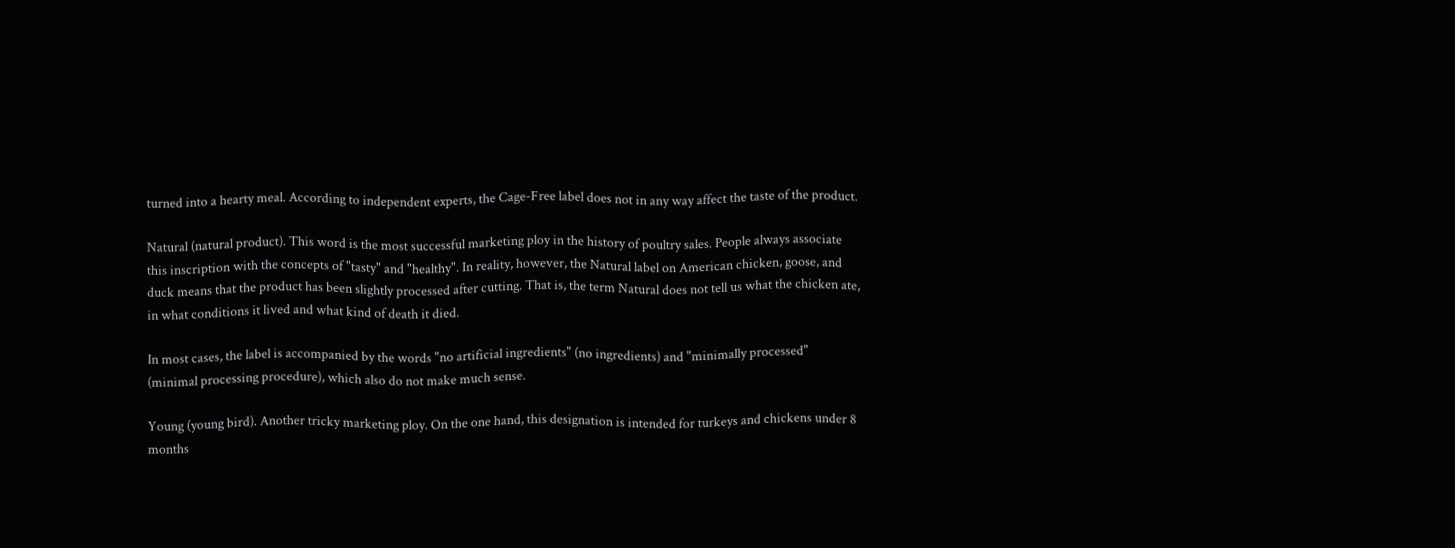turned into a hearty meal. According to independent experts, the Cage-Free label does not in any way affect the taste of the product.

Natural (natural product). This word is the most successful marketing ploy in the history of poultry sales. People always associate this inscription with the concepts of "tasty" and "healthy". In reality, however, the Natural label on American chicken, goose, and duck means that the product has been slightly processed after cutting. That is, the term Natural does not tell us what the chicken ate, in what conditions it lived and what kind of death it died.

In most cases, the label is accompanied by the words "no artificial ingredients" (no ingredients) and "minimally processed" (minimal processing procedure), which also do not make much sense.

Young (young bird). Another tricky marketing ploy. On the one hand, this designation is intended for turkeys and chickens under 8 months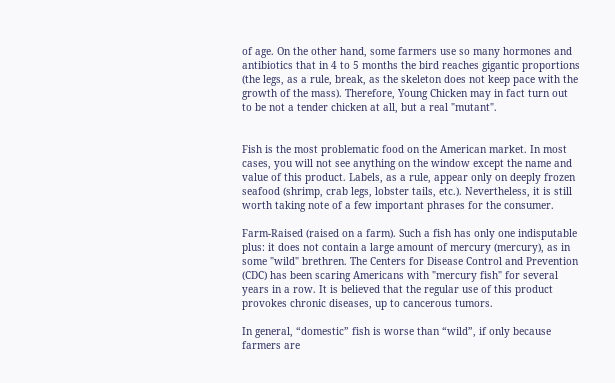of age. On the other hand, some farmers use so many hormones and antibiotics that in 4 to 5 months the bird reaches gigantic proportions (the legs, as a rule, break, as the skeleton does not keep pace with the growth of the mass). Therefore, Young Chicken may in fact turn out to be not a tender chicken at all, but a real "mutant".


Fish is the most problematic food on the American market. In most cases, you will not see anything on the window except the name and value of this product. Labels, as a rule, appear only on deeply frozen seafood (shrimp, crab legs, lobster tails, etc.). Nevertheless, it is still worth taking note of a few important phrases for the consumer.

Farm-Raised (raised on a farm). Such a fish has only one indisputable plus: it does not contain a large amount of mercury (mercury), as in some "wild" brethren. The Centers for Disease Control and Prevention (CDC) has been scaring Americans with "mercury fish" for several years in a row. It is believed that the regular use of this product provokes chronic diseases, up to cancerous tumors.

In general, “domestic” fish is worse than “wild”, if only because farmers are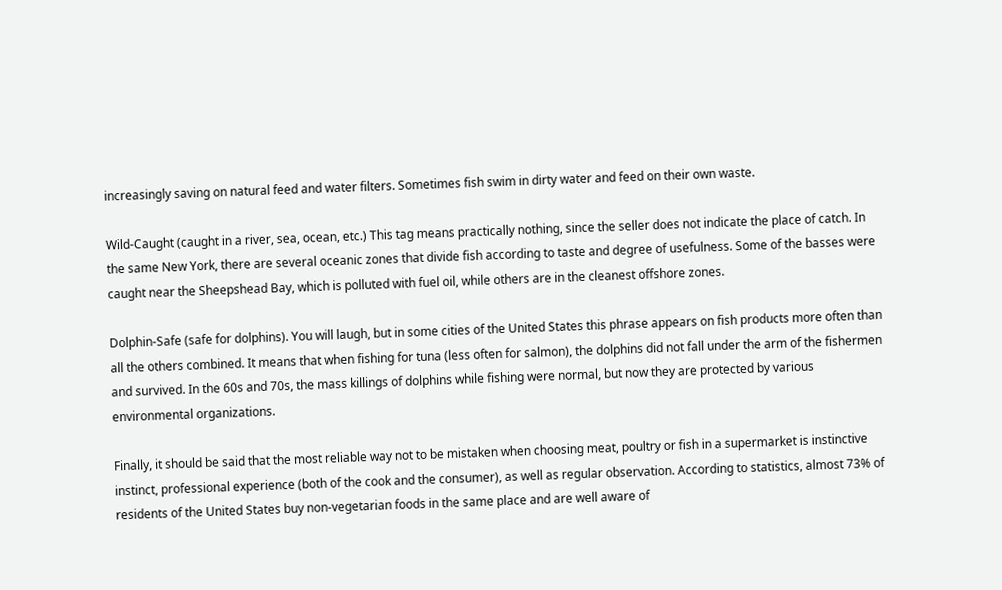increasingly saving on natural feed and water filters. Sometimes fish swim in dirty water and feed on their own waste.

Wild-Caught (caught in a river, sea, ocean, etc.) This tag means practically nothing, since the seller does not indicate the place of catch. In the same New York, there are several oceanic zones that divide fish according to taste and degree of usefulness. Some of the basses were caught near the Sheepshead Bay, which is polluted with fuel oil, while others are in the cleanest offshore zones.

Dolphin-Safe (safe for dolphins). You will laugh, but in some cities of the United States this phrase appears on fish products more often than all the others combined. It means that when fishing for tuna (less often for salmon), the dolphins did not fall under the arm of the fishermen and survived. In the 60s and 70s, the mass killings of dolphins while fishing were normal, but now they are protected by various environmental organizations.

Finally, it should be said that the most reliable way not to be mistaken when choosing meat, poultry or fish in a supermarket is instinctive instinct, professional experience (both of the cook and the consumer), as well as regular observation. According to statistics, almost 73% of residents of the United States buy non-vegetarian foods in the same place and are well aware of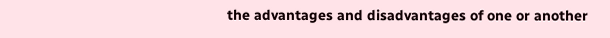the advantages and disadvantages of one or another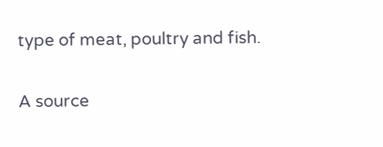type of meat, poultry and fish.

A source